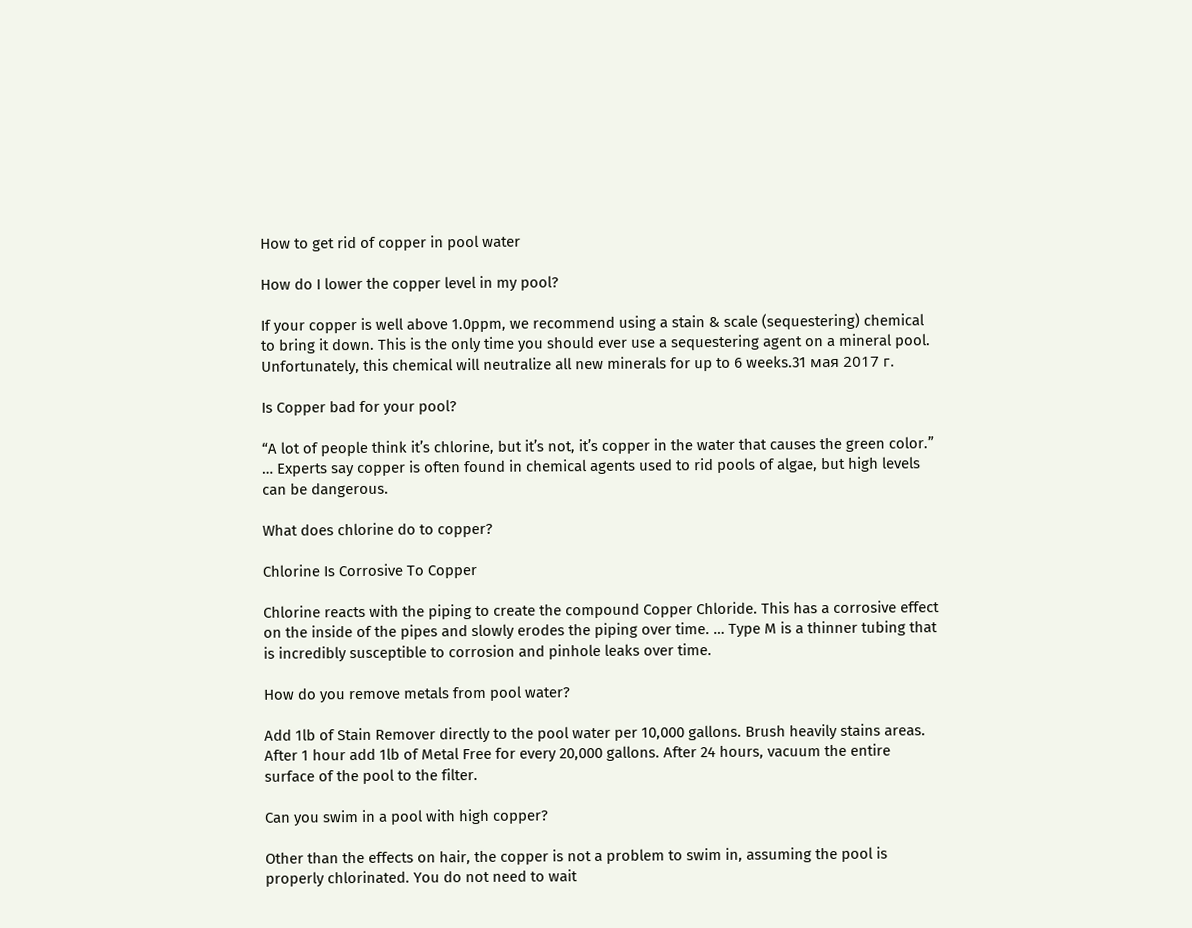How to get rid of copper in pool water

How do I lower the copper level in my pool?

If your copper is well above 1.0ppm, we recommend using a stain & scale (sequestering) chemical to bring it down. This is the only time you should ever use a sequestering agent on a mineral pool. Unfortunately, this chemical will neutralize all new minerals for up to 6 weeks.31 мая 2017 г.

Is Copper bad for your pool?

“A lot of people think it’s chlorine, but it’s not, it’s copper in the water that causes the green color.” … Experts say copper is often found in chemical agents used to rid pools of algae, but high levels can be dangerous.

What does chlorine do to copper?

Chlorine Is Corrosive To Copper

Chlorine reacts with the piping to create the compound Copper Chloride. This has a corrosive effect on the inside of the pipes and slowly erodes the piping over time. … Type M is a thinner tubing that is incredibly susceptible to corrosion and pinhole leaks over time.

How do you remove metals from pool water?

Add 1lb of Stain Remover directly to the pool water per 10,000 gallons. Brush heavily stains areas. After 1 hour add 1lb of Metal Free for every 20,000 gallons. After 24 hours, vacuum the entire surface of the pool to the filter.

Can you swim in a pool with high copper?

Other than the effects on hair, the copper is not a problem to swim in, assuming the pool is properly chlorinated. You do not need to wait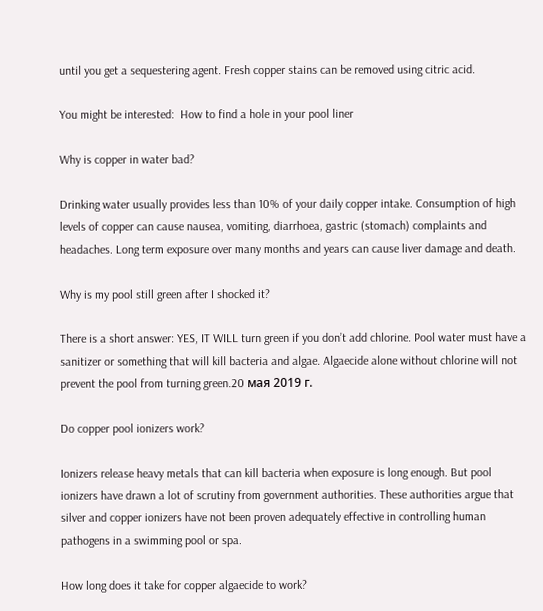until you get a sequestering agent. Fresh copper stains can be removed using citric acid.

You might be interested:  How to find a hole in your pool liner

Why is copper in water bad?

Drinking water usually provides less than 10% of your daily copper intake. Consumption of high levels of copper can cause nausea, vomiting, diarrhoea, gastric (stomach) complaints and headaches. Long term exposure over many months and years can cause liver damage and death.

Why is my pool still green after I shocked it?

There is a short answer: YES, IT WILL turn green if you don’t add chlorine. Pool water must have a sanitizer or something that will kill bacteria and algae. Algaecide alone without chlorine will not prevent the pool from turning green.20 мая 2019 г.

Do copper pool ionizers work?

Ionizers release heavy metals that can kill bacteria when exposure is long enough. But pool ionizers have drawn a lot of scrutiny from government authorities. These authorities argue that silver and copper ionizers have not been proven adequately effective in controlling human pathogens in a swimming pool or spa.

How long does it take for copper algaecide to work?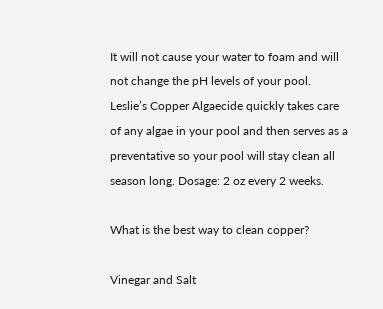It will not cause your water to foam and will not change the pH levels of your pool. Leslie’s Copper Algaecide quickly takes care of any algae in your pool and then serves as a preventative so your pool will stay clean all season long. Dosage: 2 oz every 2 weeks.

What is the best way to clean copper?

Vinegar and Salt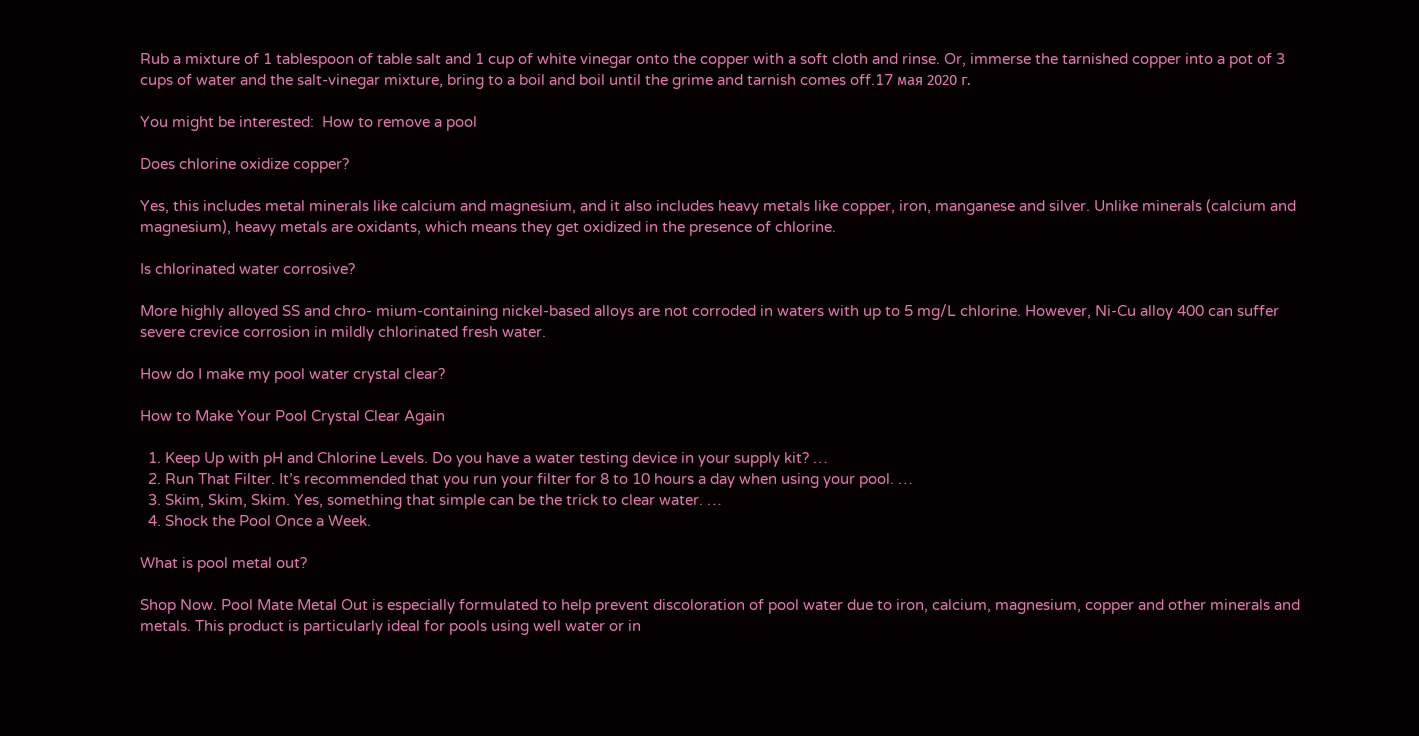Rub a mixture of 1 tablespoon of table salt and 1 cup of white vinegar onto the copper with a soft cloth and rinse. Or, immerse the tarnished copper into a pot of 3 cups of water and the salt-vinegar mixture, bring to a boil and boil until the grime and tarnish comes off.17 мая 2020 г.

You might be interested:  How to remove a pool

Does chlorine oxidize copper?

Yes, this includes metal minerals like calcium and magnesium, and it also includes heavy metals like copper, iron, manganese and silver. Unlike minerals (calcium and magnesium), heavy metals are oxidants, which means they get oxidized in the presence of chlorine.

Is chlorinated water corrosive?

More highly alloyed SS and chro- mium-containing nickel-based alloys are not corroded in waters with up to 5 mg/L chlorine. However, Ni-Cu alloy 400 can suffer severe crevice corrosion in mildly chlorinated fresh water.

How do I make my pool water crystal clear?

How to Make Your Pool Crystal Clear Again

  1. Keep Up with pH and Chlorine Levels. Do you have a water testing device in your supply kit? …
  2. Run That Filter. It’s recommended that you run your filter for 8 to 10 hours a day when using your pool. …
  3. Skim, Skim, Skim. Yes, something that simple can be the trick to clear water. …
  4. Shock the Pool Once a Week.

What is pool metal out?

Shop Now. Pool Mate Metal Out is especially formulated to help prevent discoloration of pool water due to iron, calcium, magnesium, copper and other minerals and metals. This product is particularly ideal for pools using well water or in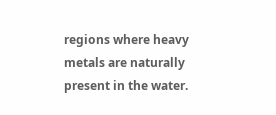regions where heavy metals are naturally present in the water.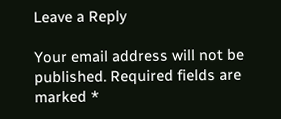Leave a Reply

Your email address will not be published. Required fields are marked *